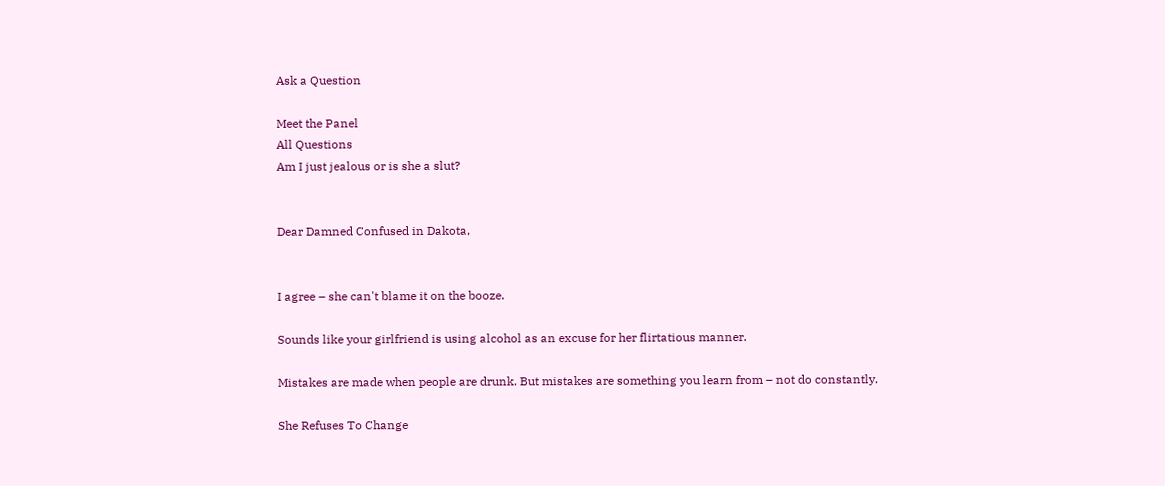Ask a Question

Meet the Panel
All Questions
Am I just jealous or is she a slut?


Dear Damned Confused in Dakota,


I agree – she can't blame it on the booze.

Sounds like your girlfriend is using alcohol as an excuse for her flirtatious manner.

Mistakes are made when people are drunk. But mistakes are something you learn from – not do constantly.

She Refuses To Change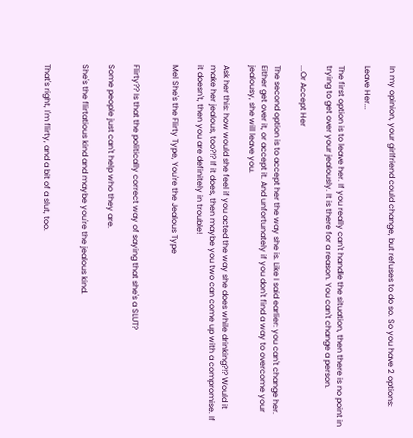In my opinion, your girlfriend could change, but refuses to do so. So you have 2 options:

Leave Her...

The first option is to leave her. If you really can't handle the situation, then there is no point in trying to get over your jealously. It is there for a reason. You can't change a person.

...Or Accept Her

The second option is to accept her the way she is. Like I said earlier: you can't change her. Either get over it, or accept it. And unfortunately if you don't find a way to overcome your jealousy, she will leave you.

Ask her this: how would she feel if you acted the way she does while drinking?!? Would it make her jealous, too?!? If it does, then maybe you two can come up with a compromise. If it doesn't, then you are definitely in trouble!

Mel She's the Flirty Type, You're the Jealous Type


Flirty?? Is that the politically correct way of saying that she's a SLUT?

Some people just can't help who they are.

She's the flirtatious kind and maybe you're the jealous kind.


That's right, I'm flirty, and a bit of a slut, too.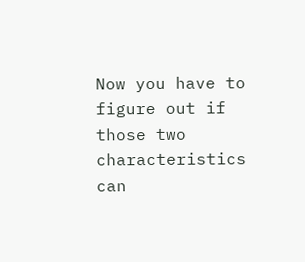Now you have to figure out if those two characteristics can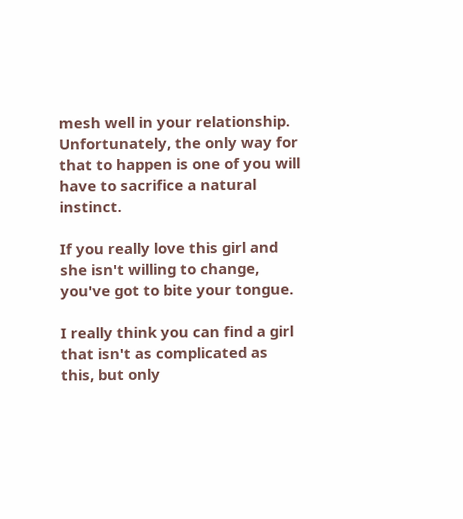mesh well in your relationship. Unfortunately, the only way for that to happen is one of you will have to sacrifice a natural instinct.

If you really love this girl and she isn't willing to change, you've got to bite your tongue.

I really think you can find a girl that isn't as complicated as this, but only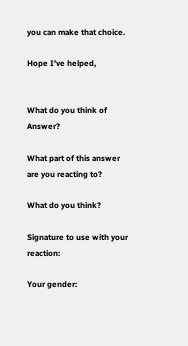you can make that choice.

Hope I've helped,


What do you think of Answer?

What part of this answer are you reacting to?

What do you think?

Signature to use with your reaction:

Your gender: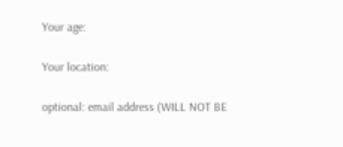Your age:

Your location:

optional: email address (WILL NOT BE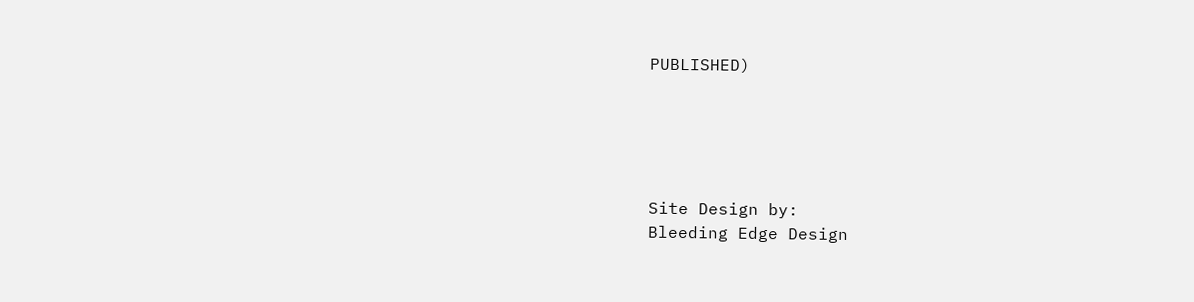PUBLISHED)





Site Design by:
Bleeding Edge Design